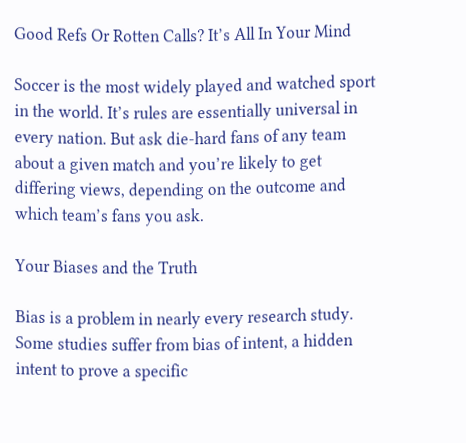Good Refs Or Rotten Calls? It’s All In Your Mind

Soccer is the most widely played and watched sport in the world. It’s rules are essentially universal in every nation. But ask die-hard fans of any team about a given match and you’re likely to get differing views, depending on the outcome and which team’s fans you ask.

Your Biases and the Truth

Bias is a problem in nearly every research study. Some studies suffer from bias of intent, a hidden intent to prove a specific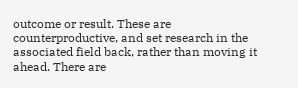outcome or result. These are counterproductive, and set research in the associated field back, rather than moving it ahead. There are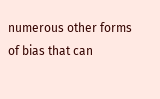numerous other forms of bias that can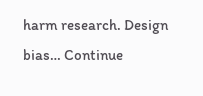harm research. Design bias… Continue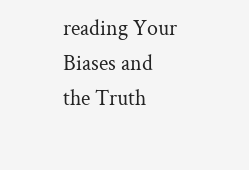reading Your Biases and the Truth